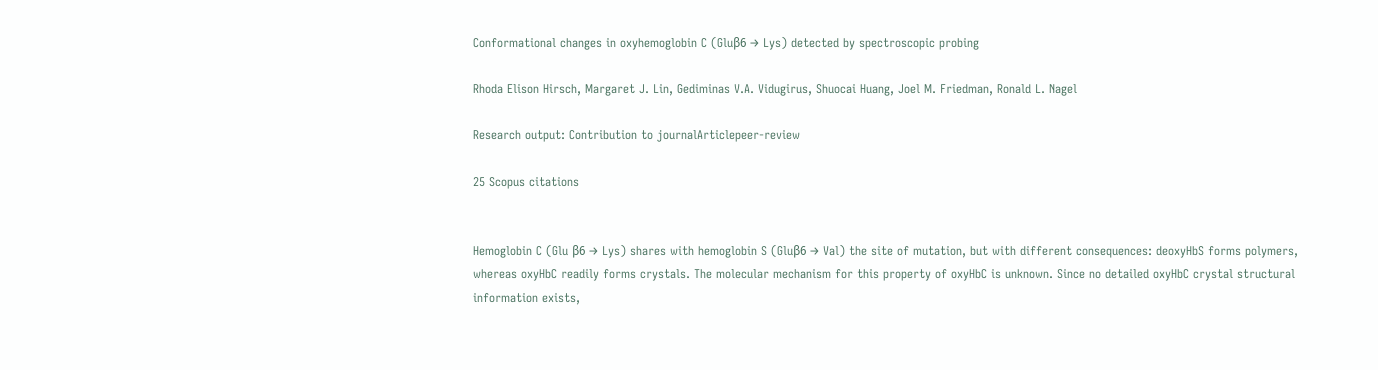Conformational changes in oxyhemoglobin C (Gluβ6 → Lys) detected by spectroscopic probing

Rhoda Elison Hirsch, Margaret J. Lin, Gediminas V.A. Vidugirus, Shuocai Huang, Joel M. Friedman, Ronald L. Nagel

Research output: Contribution to journalArticlepeer-review

25 Scopus citations


Hemoglobin C (Glu β6 → Lys) shares with hemoglobin S (Gluβ6 → Val) the site of mutation, but with different consequences: deoxyHbS forms polymers, whereas oxyHbC readily forms crystals. The molecular mechanism for this property of oxyHbC is unknown. Since no detailed oxyHbC crystal structural information exists,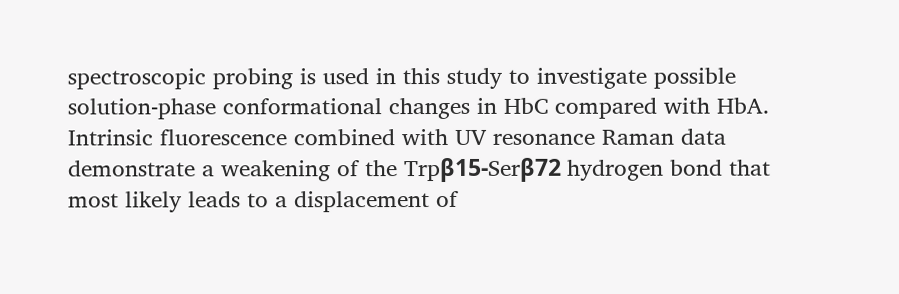spectroscopic probing is used in this study to investigate possible solution-phase conformational changes in HbC compared with HbA. Intrinsic fluorescence combined with UV resonance Raman data demonstrate a weakening of the Trpβ15-Serβ72 hydrogen bond that most likely leads to a displacement of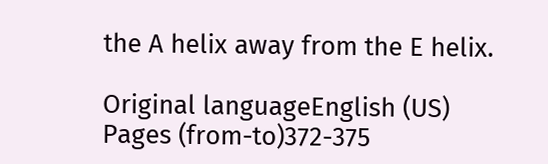the A helix away from the E helix.

Original languageEnglish (US)
Pages (from-to)372-375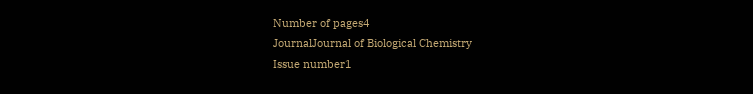Number of pages4
JournalJournal of Biological Chemistry
Issue number1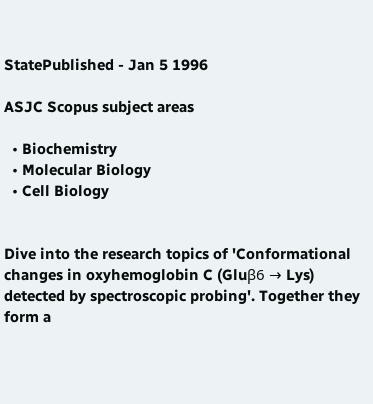StatePublished - Jan 5 1996

ASJC Scopus subject areas

  • Biochemistry
  • Molecular Biology
  • Cell Biology


Dive into the research topics of 'Conformational changes in oxyhemoglobin C (Gluβ6 → Lys) detected by spectroscopic probing'. Together they form a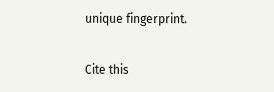unique fingerprint.

Cite this